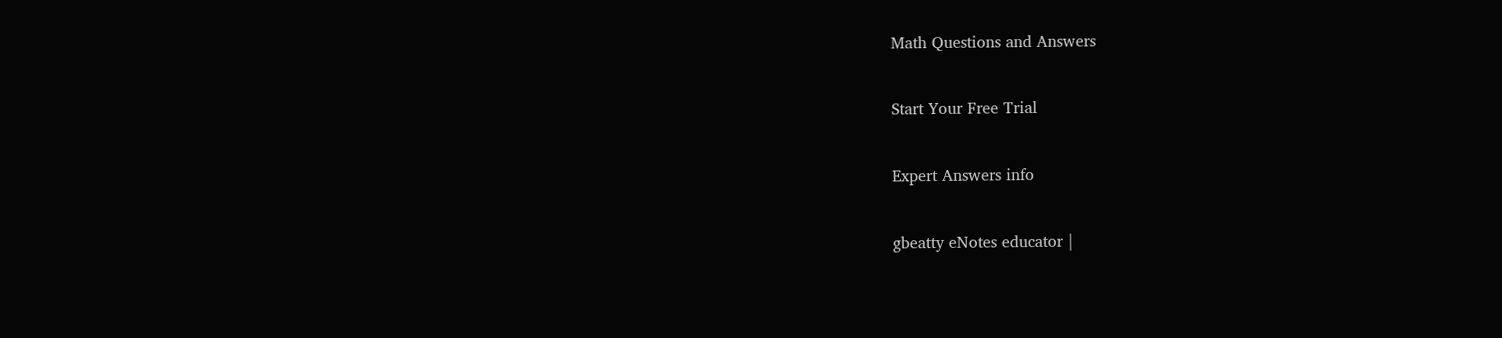Math Questions and Answers

Start Your Free Trial

Expert Answers info

gbeatty eNotes educator |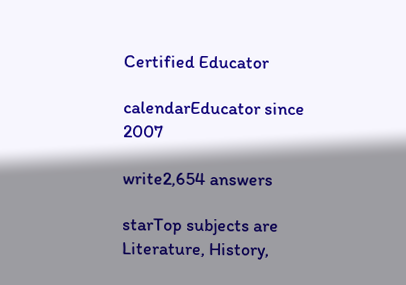Certified Educator

calendarEducator since 2007

write2,654 answers

starTop subjects are Literature, History,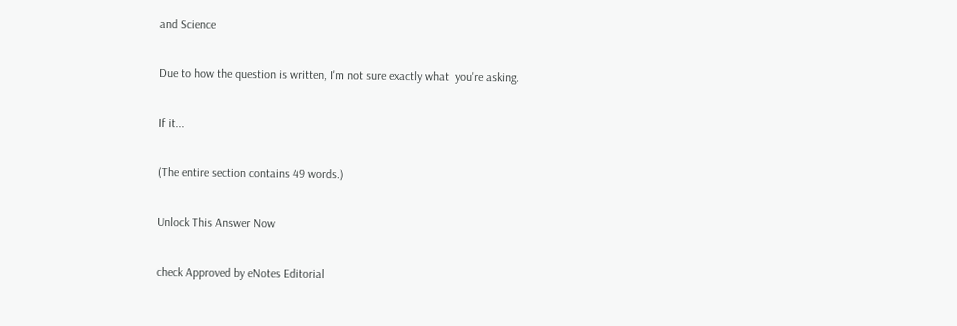and Science

Due to how the question is written, I'm not sure exactly what  you're asking.

If it...

(The entire section contains 49 words.)

Unlock This Answer Now

check Approved by eNotes Editorial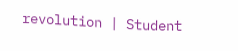revolution | Student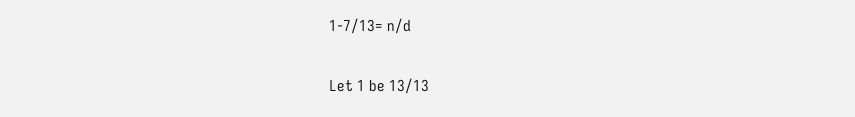1-7/13= n/d

Let 1 be 13/13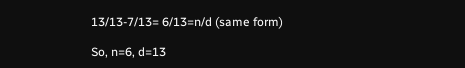13/13-7/13= 6/13=n/d (same form)

So, n=6, d=13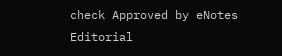check Approved by eNotes Editorial